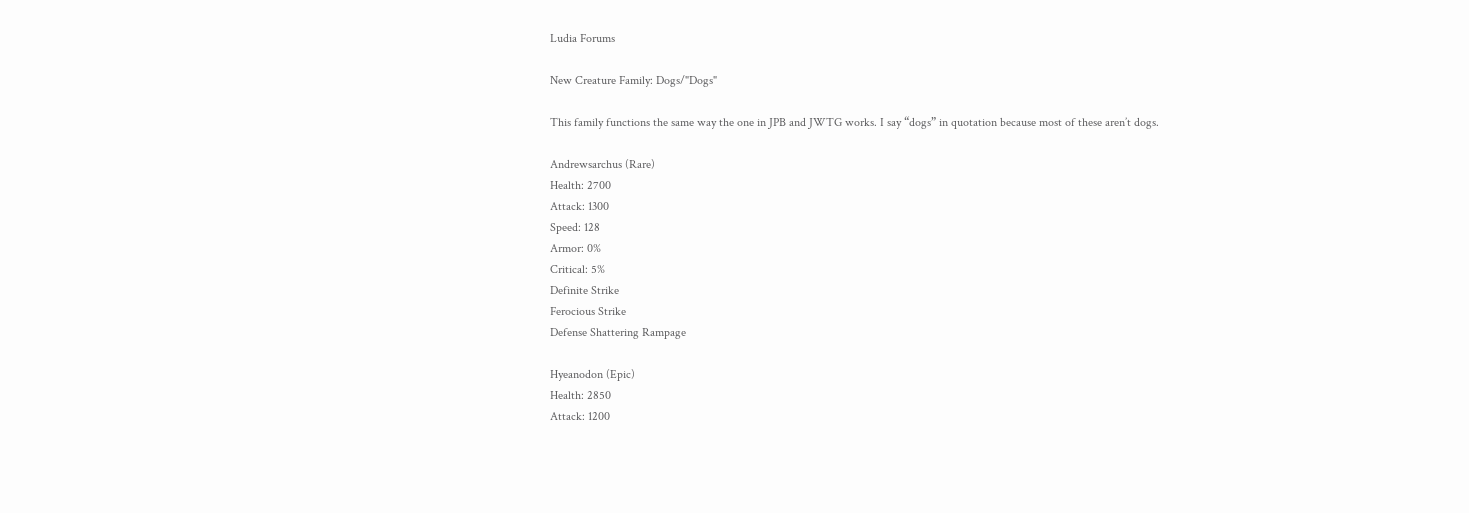Ludia Forums

New Creature Family: Dogs/"Dogs"

This family functions the same way the one in JPB and JWTG works. I say “dogs” in quotation because most of these aren’t dogs.

Andrewsarchus (Rare)
Health: 2700
Attack: 1300
Speed: 128
Armor: 0%
Critical: 5%
Definite Strike
Ferocious Strike
Defense Shattering Rampage

Hyeanodon (Epic)
Health: 2850
Attack: 1200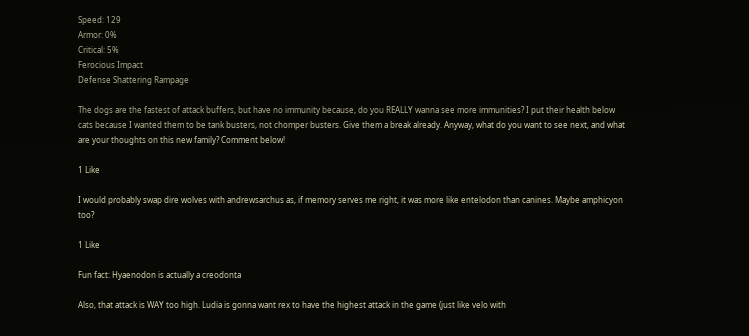Speed: 129
Armor: 0%
Critical: 5%
Ferocious Impact
Defense Shattering Rampage

The dogs are the fastest of attack buffers, but have no immunity because, do you REALLY wanna see more immunities? I put their health below cats because I wanted them to be tank busters, not chomper busters. Give them a break already. Anyway, what do you want to see next, and what are your thoughts on this new family? Comment below!

1 Like

I would probably swap dire wolves with andrewsarchus as, if memory serves me right, it was more like entelodon than canines. Maybe amphicyon too?

1 Like

Fun fact: Hyaenodon is actually a creodonta

Also, that attack is WAY too high. Ludia is gonna want rex to have the highest attack in the game (just like velo with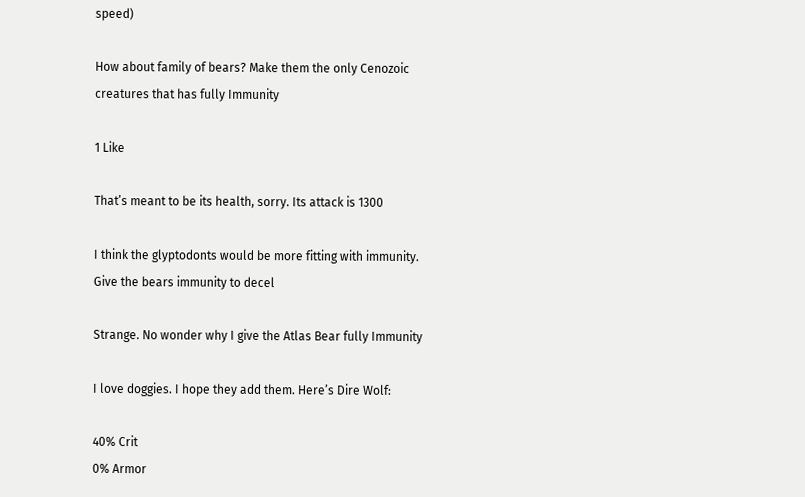speed)

How about family of bears? Make them the only Cenozoic creatures that has fully Immunity

1 Like

That’s meant to be its health, sorry. Its attack is 1300

I think the glyptodonts would be more fitting with immunity. Give the bears immunity to decel

Strange. No wonder why I give the Atlas Bear fully Immunity

I love doggies. I hope they add them. Here’s Dire Wolf:

40% Crit
0% Armor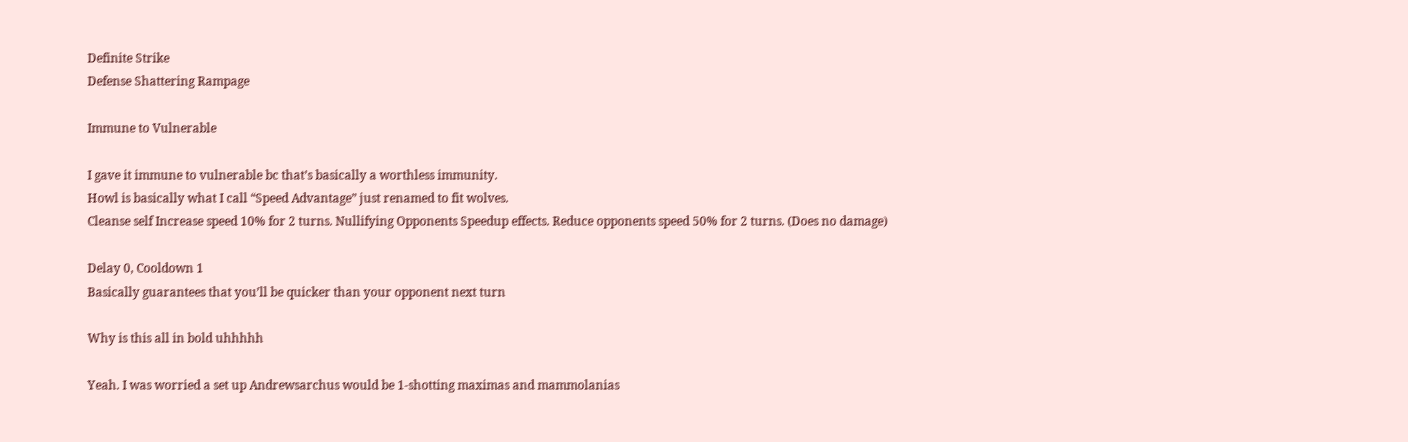Definite Strike
Defense Shattering Rampage

Immune to Vulnerable

I gave it immune to vulnerable bc that’s basically a worthless immunity.
Howl is basically what I call “Speed Advantage” just renamed to fit wolves.
Cleanse self Increase speed 10% for 2 turns. Nullifying Opponents Speedup effects. Reduce opponents speed 50% for 2 turns. (Does no damage)

Delay 0, Cooldown 1
Basically guarantees that you’ll be quicker than your opponent next turn

Why is this all in bold uhhhhh

Yeah. I was worried a set up Andrewsarchus would be 1-shotting maximas and mammolanias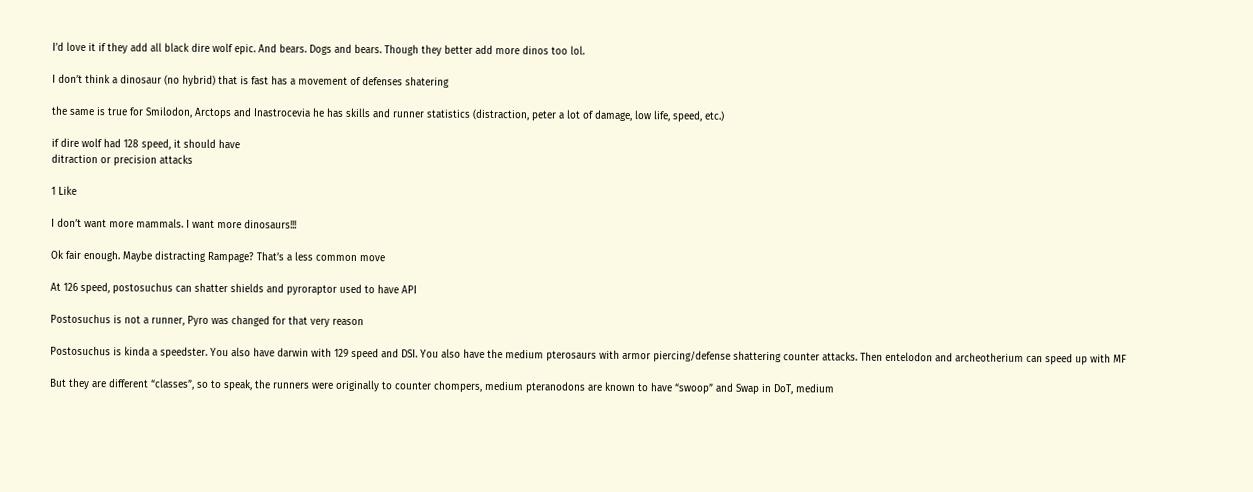I’d love it if they add all black dire wolf epic. And bears. Dogs and bears. Though they better add more dinos too lol.

I don’t think a dinosaur (no hybrid) that is fast has a movement of defenses shatering

the same is true for Smilodon, Arctops and Inastrocevia he has skills and runner statistics (distraction, peter a lot of damage, low life, speed, etc.)

if dire wolf had 128 speed, it should have
ditraction or precision attacks

1 Like

I don’t want more mammals. I want more dinosaurs!!!

Ok fair enough. Maybe distracting Rampage? That’s a less common move

At 126 speed, postosuchus can shatter shields and pyroraptor used to have API

Postosuchus is not a runner, Pyro was changed for that very reason

Postosuchus is kinda a speedster. You also have darwin with 129 speed and DSI. You also have the medium pterosaurs with armor piercing/defense shattering counter attacks. Then entelodon and archeotherium can speed up with MF

But they are different “classes”, so to speak, the runners were originally to counter chompers, medium pteranodons are known to have “swoop” and Swap in DoT, medium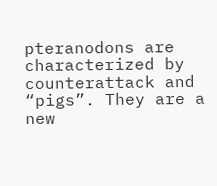pteranodons are characterized by counterattack and “pigs”. They are a new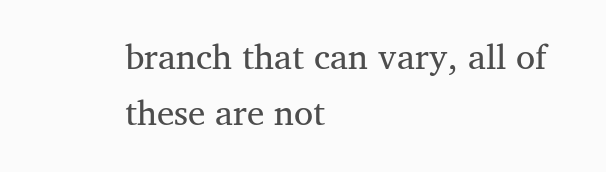branch that can vary, all of these are not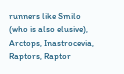runners like Smilo (who is also elusive), Arctops, Inastrocevia, Raptors, Raptor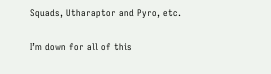Squads, Utharaptor and Pyro, etc.

I’m down for all of this